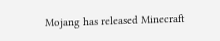Mojang has released Minecraft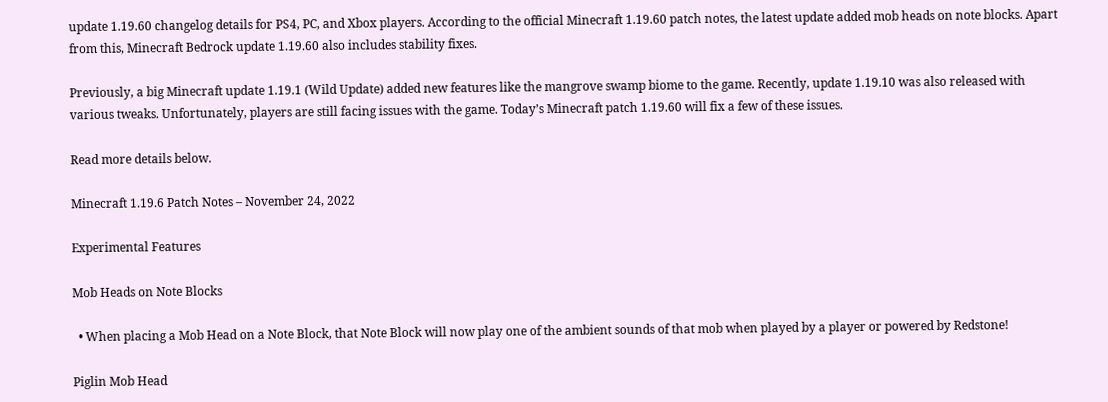update 1.19.60 changelog details for PS4, PC, and Xbox players. According to the official Minecraft 1.19.60 patch notes, the latest update added mob heads on note blocks. Apart from this, Minecraft Bedrock update 1.19.60 also includes stability fixes.

Previously, a big Minecraft update 1.19.1 (Wild Update) added new features like the mangrove swamp biome to the game. Recently, update 1.19.10 was also released with various tweaks. Unfortunately, players are still facing issues with the game. Today’s Minecraft patch 1.19.60 will fix a few of these issues.

Read more details below.

Minecraft 1.19.6 Patch Notes – November 24, 2022

Experimental Features

Mob Heads on Note Blocks

  • When placing a Mob Head on a Note Block, that Note Block will now play one of the ambient sounds of that mob when played by a player or powered by Redstone!

Piglin Mob Head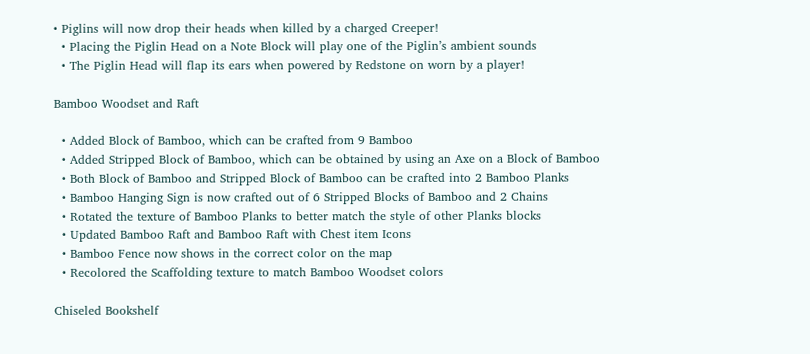• Piglins will now drop their heads when killed by a charged Creeper!
  • Placing the Piglin Head on a Note Block will play one of the Piglin’s ambient sounds
  • The Piglin Head will flap its ears when powered by Redstone on worn by a player!

Bamboo Woodset and Raft

  • Added Block of Bamboo, which can be crafted from 9 Bamboo
  • Added Stripped Block of Bamboo, which can be obtained by using an Axe on a Block of Bamboo
  • Both Block of Bamboo and Stripped Block of Bamboo can be crafted into 2 Bamboo Planks
  • Bamboo Hanging Sign is now crafted out of 6 Stripped Blocks of Bamboo and 2 Chains
  • Rotated the texture of Bamboo Planks to better match the style of other Planks blocks
  • Updated Bamboo Raft and Bamboo Raft with Chest item Icons
  • Bamboo Fence now shows in the correct color on the map
  • Recolored the Scaffolding texture to match Bamboo Woodset colors

Chiseled Bookshelf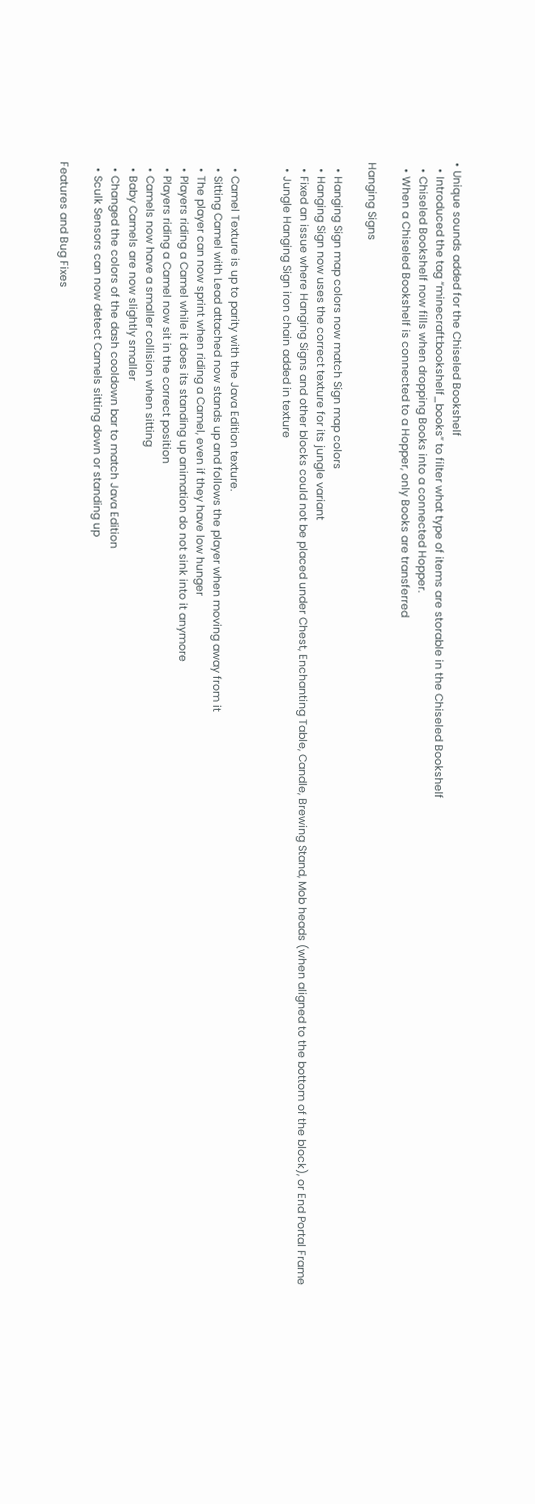• Unique sounds added for the Chiseled Bookshelf
  • Introduced the tag “minecraft:bookshelf_books” to filter what type of items are storable in the Chiseled Bookshelf
  • Chiseled Bookshelf now fills when dropping Books into a connected Hopper.
  • When a Chiseled Bookshelf is connected to a Hopper, only Books are transferred

Hanging Signs

  • Hanging Sign map colors now match Sign map colors
  • Hanging Sign now uses the correct texture for its jungle variant
  • Fixed an issue where Hanging Signs and other blocks could not be placed under Chest, Enchanting Table, Candle, Brewing Stand, Mob heads (when aligned to the bottom of the block), or End Portal Frame
  • Jungle Hanging Sign iron chain added in texture


  • Camel Texture is up to parity with the Java Edition texture.
  • Sitting Camel with Lead attached now stands up and follows the player when moving away from it
  • The player can now sprint when riding a Camel, even if they have low hunger
  • Players riding a Camel while it does its standing up animation do not sink into it anymore
  • Players riding a Camel now sit in the correct position
  • Camels now have a smaller collision when sitting
  • Baby Camels are now slightly smaller
  • Changed the colors of the dash cooldown bar to match Java Edition
  • Sculk Sensors can now detect Camels sitting down or standing up

Features and Bug Fixes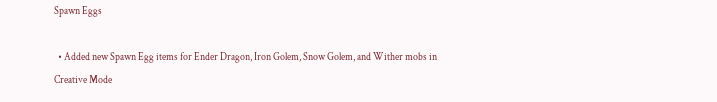Spawn Eggs

  • Added new Spawn Egg items for Ender Dragon, Iron Golem, Snow Golem, and Wither mobs in Creative Mode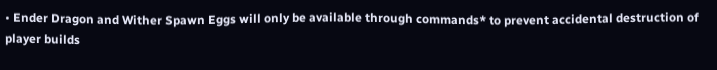• Ender Dragon and Wither Spawn Eggs will only be available through commands* to prevent accidental destruction of player builds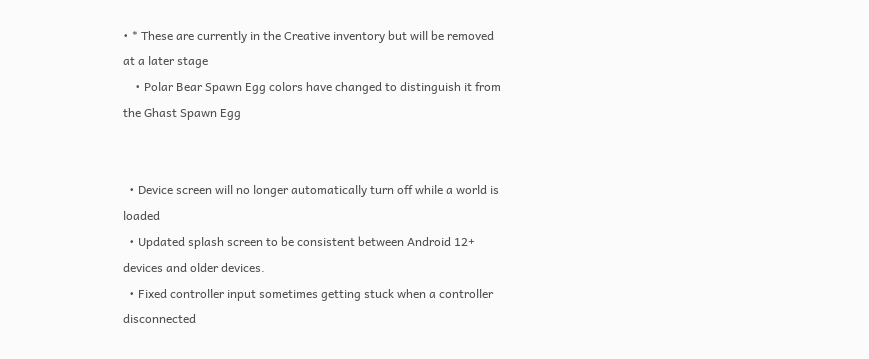• * These are currently in the Creative inventory but will be removed at a later stage
    • Polar Bear Spawn Egg colors have changed to distinguish it from the Ghast Spawn Egg


  • Device screen will no longer automatically turn off while a world is loaded
  • Updated splash screen to be consistent between Android 12+ devices and older devices.
  • Fixed controller input sometimes getting stuck when a controller disconnected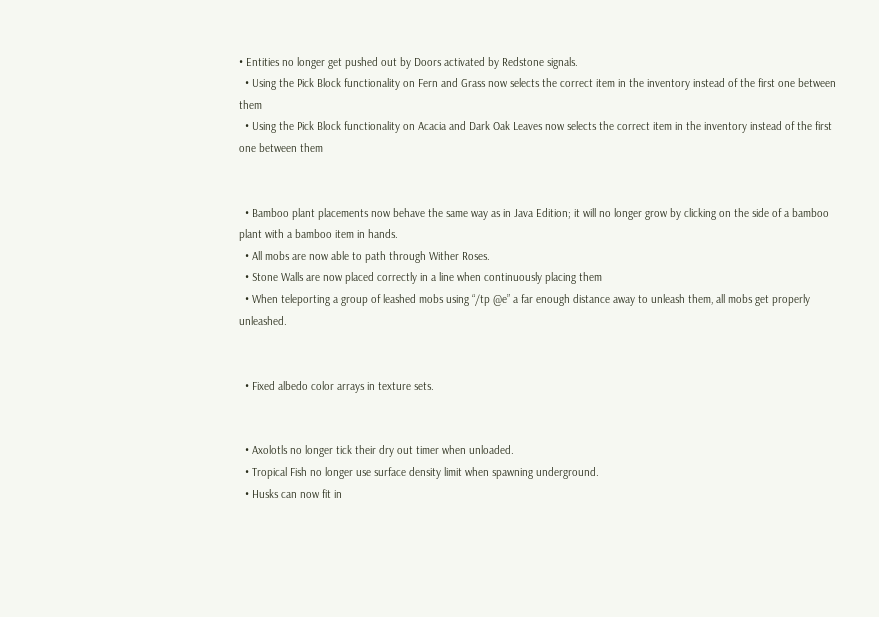• Entities no longer get pushed out by Doors activated by Redstone signals.
  • Using the Pick Block functionality on Fern and Grass now selects the correct item in the inventory instead of the first one between them
  • Using the Pick Block functionality on Acacia and Dark Oak Leaves now selects the correct item in the inventory instead of the first one between them


  • Bamboo plant placements now behave the same way as in Java Edition; it will no longer grow by clicking on the side of a bamboo plant with a bamboo item in hands.
  • All mobs are now able to path through Wither Roses.
  • Stone Walls are now placed correctly in a line when continuously placing them
  • When teleporting a group of leashed mobs using “/tp @e” a far enough distance away to unleash them, all mobs get properly unleashed.


  • Fixed albedo color arrays in texture sets.


  • Axolotls no longer tick their dry out timer when unloaded.
  • Tropical Fish no longer use surface density limit when spawning underground.
  • Husks can now fit in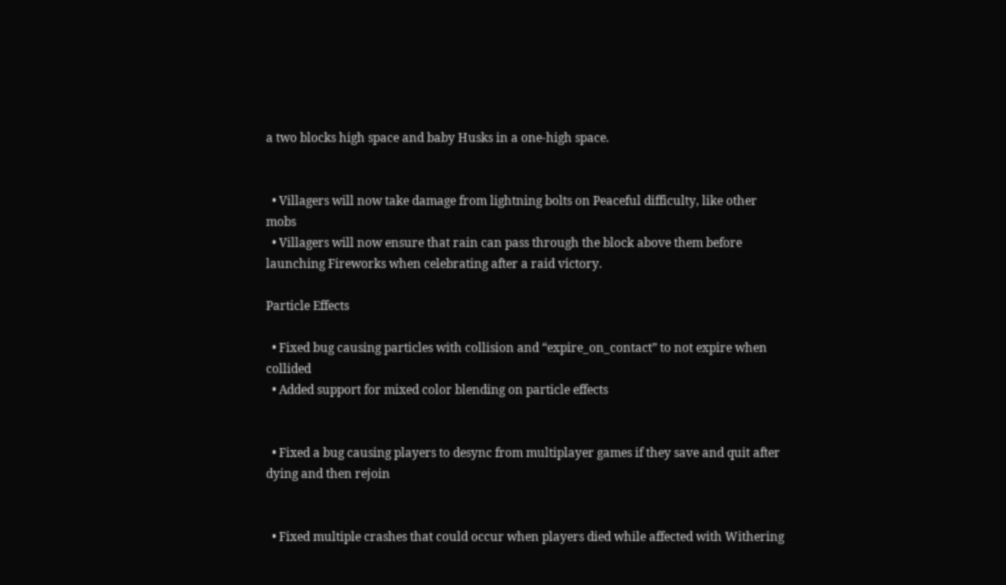a two blocks high space and baby Husks in a one-high space.


  • Villagers will now take damage from lightning bolts on Peaceful difficulty, like other mobs
  • Villagers will now ensure that rain can pass through the block above them before launching Fireworks when celebrating after a raid victory.

Particle Effects

  • Fixed bug causing particles with collision and “expire_on_contact” to not expire when collided
  • Added support for mixed color blending on particle effects


  • Fixed a bug causing players to desync from multiplayer games if they save and quit after dying and then rejoin


  • Fixed multiple crashes that could occur when players died while affected with Withering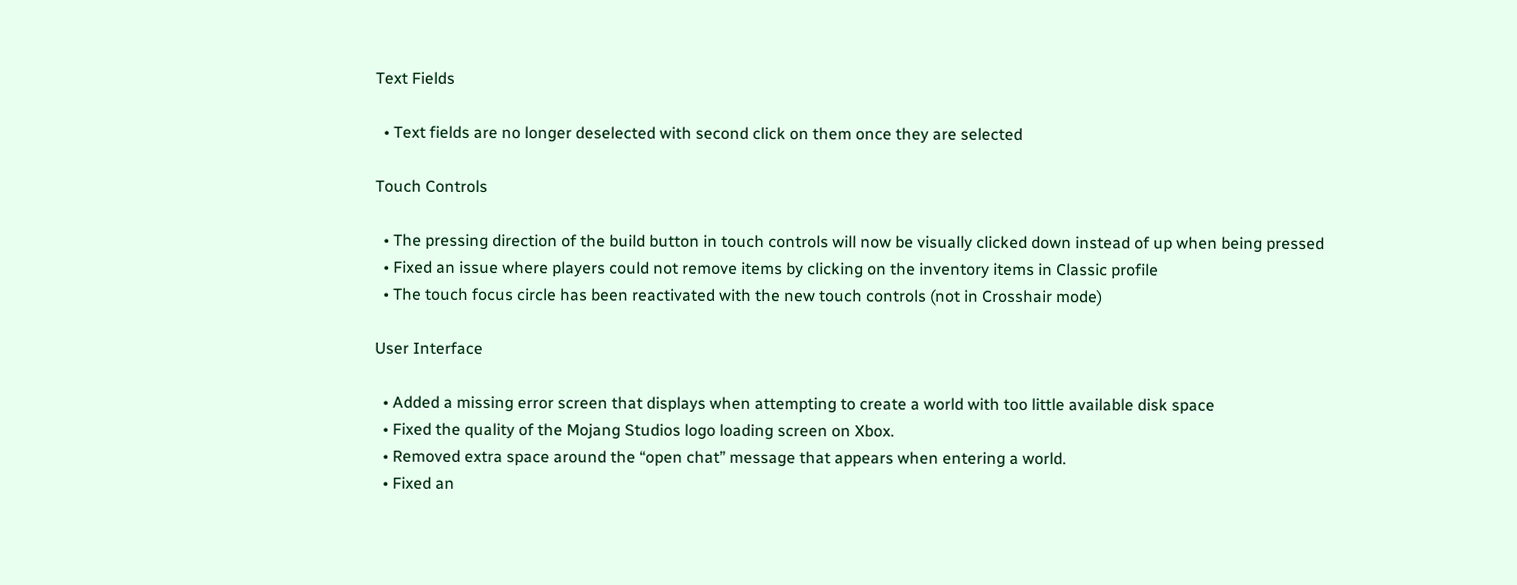Text Fields

  • Text fields are no longer deselected with second click on them once they are selected

Touch Controls

  • The pressing direction of the build button in touch controls will now be visually clicked down instead of up when being pressed
  • Fixed an issue where players could not remove items by clicking on the inventory items in Classic profile
  • The touch focus circle has been reactivated with the new touch controls (not in Crosshair mode)

User Interface

  • Added a missing error screen that displays when attempting to create a world with too little available disk space
  • Fixed the quality of the Mojang Studios logo loading screen on Xbox.
  • Removed extra space around the “open chat” message that appears when entering a world.
  • Fixed an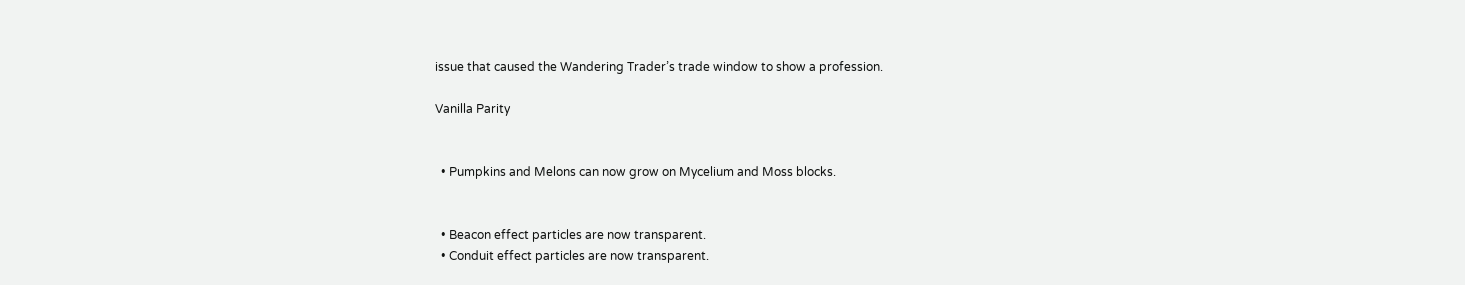issue that caused the Wandering Trader’s trade window to show a profession.

Vanilla Parity


  • Pumpkins and Melons can now grow on Mycelium and Moss blocks.


  • Beacon effect particles are now transparent.
  • Conduit effect particles are now transparent.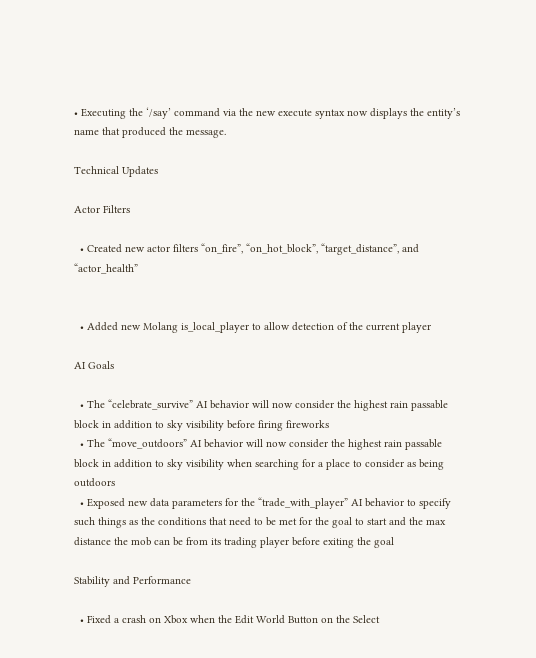• Executing the ‘/say’ command via the new execute syntax now displays the entity’s name that produced the message.

Technical Updates

Actor Filters

  • Created new actor filters “on_fire”, “on_hot_block”, “target_distance”, and “actor_health”


  • Added new Molang is_local_player to allow detection of the current player

AI Goals

  • The “celebrate_survive” AI behavior will now consider the highest rain passable block in addition to sky visibility before firing fireworks
  • The “move_outdoors” AI behavior will now consider the highest rain passable block in addition to sky visibility when searching for a place to consider as being outdoors
  • Exposed new data parameters for the “trade_with_player” AI behavior to specify such things as the conditions that need to be met for the goal to start and the max distance the mob can be from its trading player before exiting the goal

Stability and Performance

  • Fixed a crash on Xbox when the Edit World Button on the Select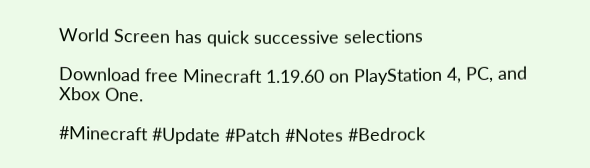World Screen has quick successive selections

Download free Minecraft 1.19.60 on PlayStation 4, PC, and Xbox One.

#Minecraft #Update #Patch #Notes #Bedrock